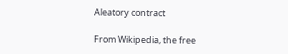Aleatory contract

From Wikipedia, the free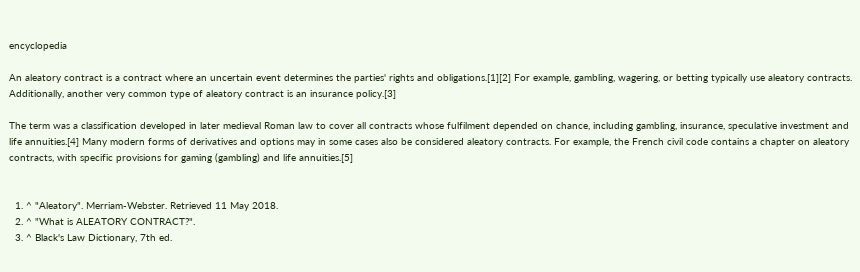encyclopedia

An aleatory contract is a contract where an uncertain event determines the parties' rights and obligations.[1][2] For example, gambling, wagering, or betting typically use aleatory contracts. Additionally, another very common type of aleatory contract is an insurance policy.[3]

The term was a classification developed in later medieval Roman law to cover all contracts whose fulfilment depended on chance, including gambling, insurance, speculative investment and life annuities.[4] Many modern forms of derivatives and options may in some cases also be considered aleatory contracts. For example, the French civil code contains a chapter on aleatory contracts, with specific provisions for gaming (gambling) and life annuities.[5]


  1. ^ "Aleatory". Merriam-Webster. Retrieved 11 May 2018.
  2. ^ "What is ALEATORY CONTRACT?".
  3. ^ Black's Law Dictionary, 7th ed.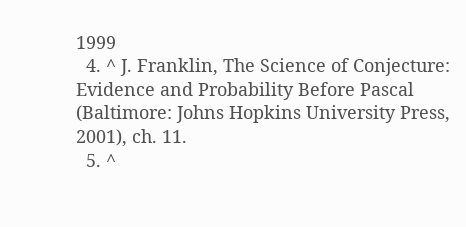1999
  4. ^ J. Franklin, The Science of Conjecture: Evidence and Probability Before Pascal (Baltimore: Johns Hopkins University Press, 2001), ch. 11.
  5. ^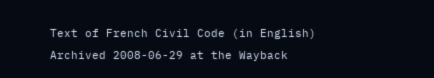Text of French Civil Code (in English) Archived 2008-06-29 at the Wayback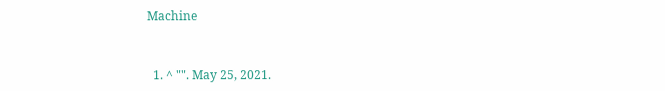Machine


  1. ^ "". May 25, 2021.